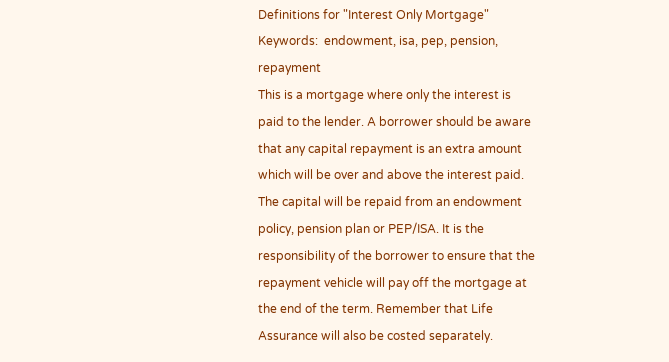Definitions for "Interest Only Mortgage"
Keywords:  endowment, isa, pep, pension, repayment
This is a mortgage where only the interest is paid to the lender. A borrower should be aware that any capital repayment is an extra amount which will be over and above the interest paid. The capital will be repaid from an endowment policy, pension plan or PEP/ISA. It is the responsibility of the borrower to ensure that the repayment vehicle will pay off the mortgage at the end of the term. Remember that Life Assurance will also be costed separately.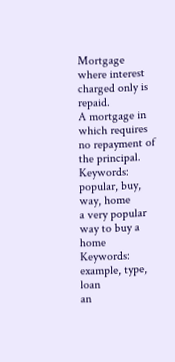Mortgage where interest charged only is repaid.
A mortgage in which requires no repayment of the principal.
Keywords:  popular, buy, way, home
a very popular way to buy a home
Keywords:  example, type, loan
an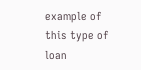example of this type of loan